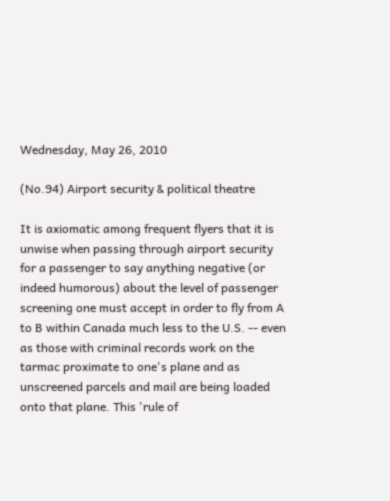Wednesday, May 26, 2010

(No.94) Airport security & political theatre

It is axiomatic among frequent flyers that it is unwise when passing through airport security for a passenger to say anything negative (or indeed humorous) about the level of passenger screening one must accept in order to fly from A to B within Canada much less to the U.S. -- even as those with criminal records work on the tarmac proximate to one's plane and as unscreened parcels and mail are being loaded onto that plane. This 'rule of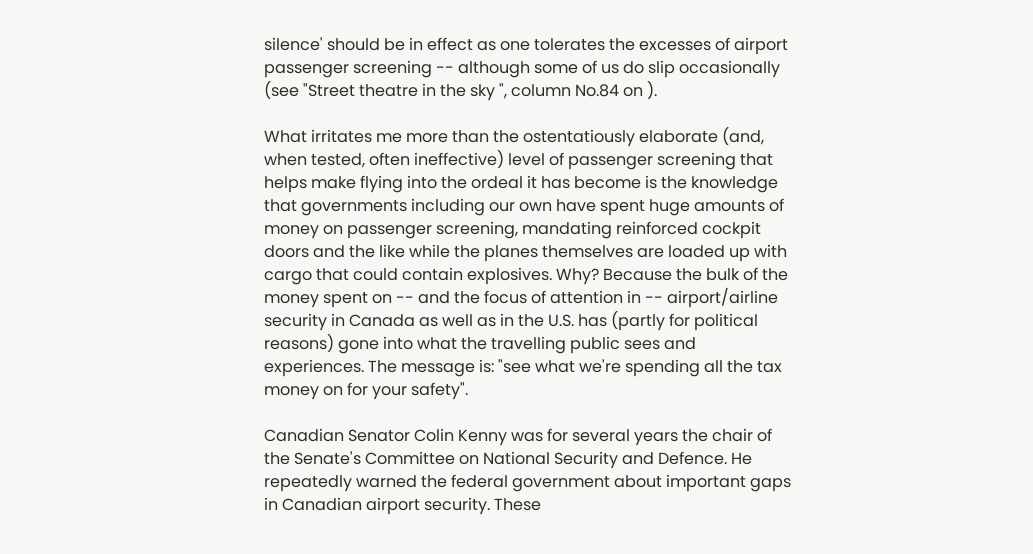silence' should be in effect as one tolerates the excesses of airport passenger screening -- although some of us do slip occasionally (see "Street theatre in the sky ", column No.84 on ).

What irritates me more than the ostentatiously elaborate (and, when tested, often ineffective) level of passenger screening that helps make flying into the ordeal it has become is the knowledge that governments including our own have spent huge amounts of money on passenger screening, mandating reinforced cockpit doors and the like while the planes themselves are loaded up with cargo that could contain explosives. Why? Because the bulk of the money spent on -- and the focus of attention in -- airport/airline security in Canada as well as in the U.S. has (partly for political reasons) gone into what the travelling public sees and experiences. The message is: "see what we're spending all the tax money on for your safety".

Canadian Senator Colin Kenny was for several years the chair of the Senate's Committee on National Security and Defence. He repeatedly warned the federal government about important gaps in Canadian airport security. These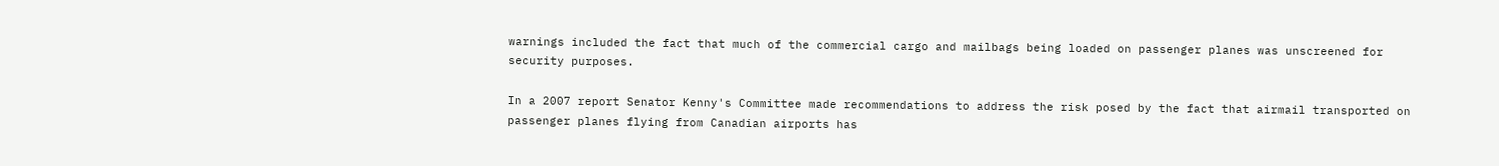warnings included the fact that much of the commercial cargo and mailbags being loaded on passenger planes was unscreened for security purposes.

In a 2007 report Senator Kenny's Committee made recommendations to address the risk posed by the fact that airmail transported on passenger planes flying from Canadian airports has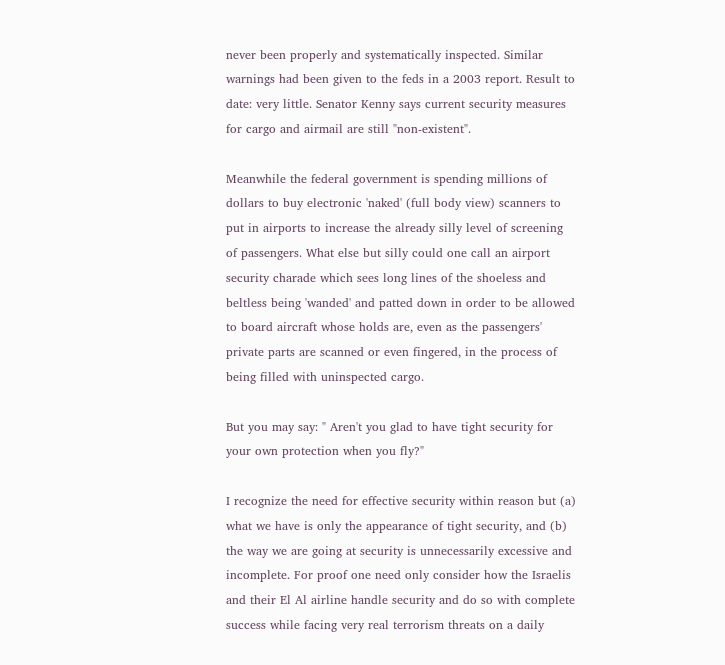never been properly and systematically inspected. Similar warnings had been given to the feds in a 2003 report. Result to date: very little. Senator Kenny says current security measures for cargo and airmail are still "non-existent".

Meanwhile the federal government is spending millions of dollars to buy electronic 'naked' (full body view) scanners to put in airports to increase the already silly level of screening of passengers. What else but silly could one call an airport security charade which sees long lines of the shoeless and beltless being 'wanded' and patted down in order to be allowed to board aircraft whose holds are, even as the passengers' private parts are scanned or even fingered, in the process of being filled with uninspected cargo.

But you may say: " Aren't you glad to have tight security for your own protection when you fly?"

I recognize the need for effective security within reason but (a) what we have is only the appearance of tight security, and (b) the way we are going at security is unnecessarily excessive and incomplete. For proof one need only consider how the Israelis and their El Al airline handle security and do so with complete success while facing very real terrorism threats on a daily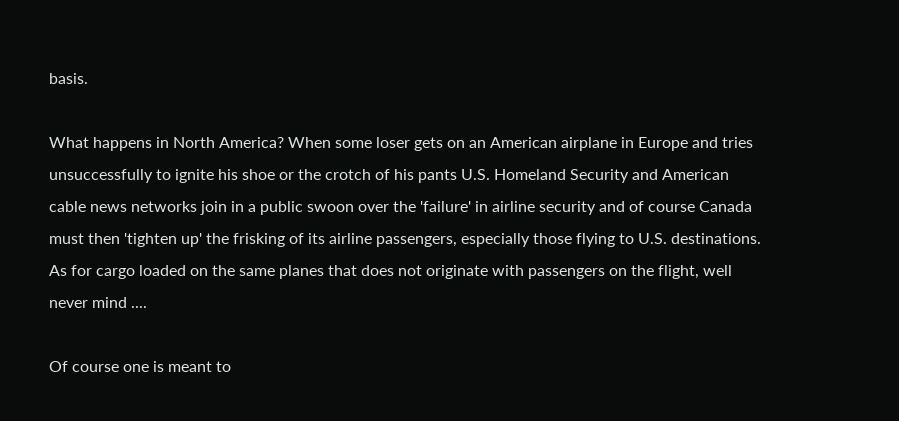basis.

What happens in North America? When some loser gets on an American airplane in Europe and tries unsuccessfully to ignite his shoe or the crotch of his pants U.S. Homeland Security and American cable news networks join in a public swoon over the 'failure' in airline security and of course Canada must then 'tighten up' the frisking of its airline passengers, especially those flying to U.S. destinations. As for cargo loaded on the same planes that does not originate with passengers on the flight, well never mind ....

Of course one is meant to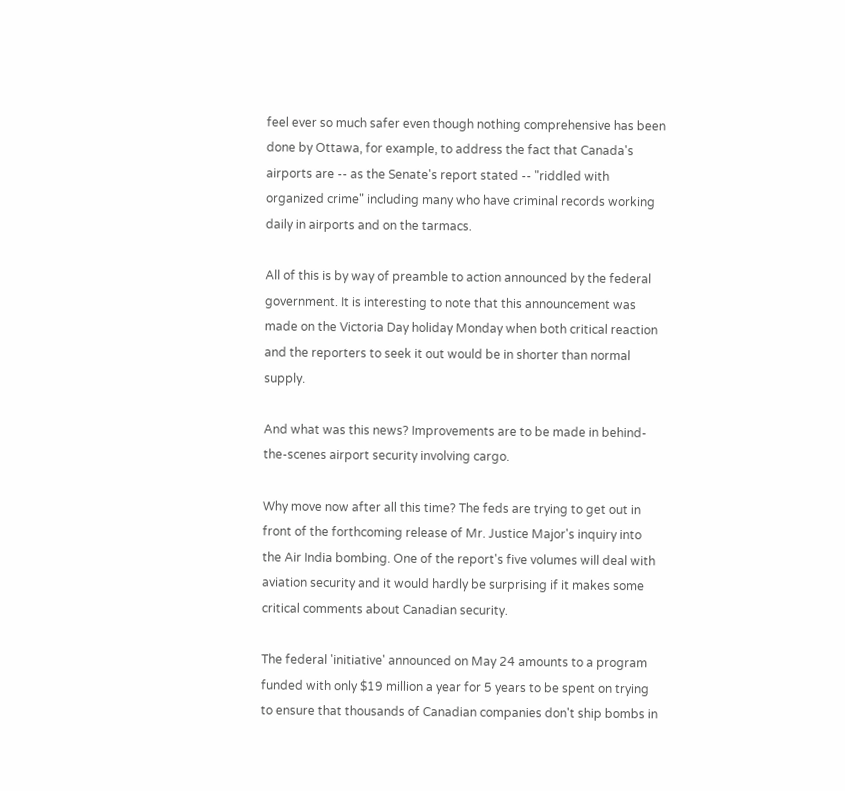feel ever so much safer even though nothing comprehensive has been done by Ottawa, for example, to address the fact that Canada's airports are -- as the Senate's report stated -- "riddled with organized crime" including many who have criminal records working daily in airports and on the tarmacs.

All of this is by way of preamble to action announced by the federal government. It is interesting to note that this announcement was made on the Victoria Day holiday Monday when both critical reaction and the reporters to seek it out would be in shorter than normal supply.

And what was this news? Improvements are to be made in behind-the-scenes airport security involving cargo.

Why move now after all this time? The feds are trying to get out in front of the forthcoming release of Mr. Justice Major's inquiry into the Air India bombing. One of the report's five volumes will deal with aviation security and it would hardly be surprising if it makes some critical comments about Canadian security.

The federal 'initiative' announced on May 24 amounts to a program funded with only $19 million a year for 5 years to be spent on trying to ensure that thousands of Canadian companies don't ship bombs in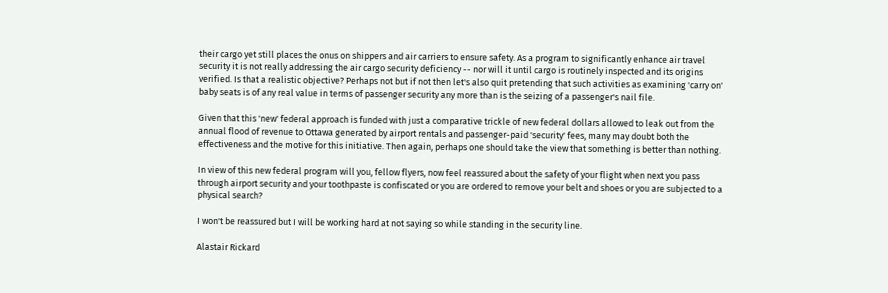their cargo yet still places the onus on shippers and air carriers to ensure safety. As a program to significantly enhance air travel security it is not really addressing the air cargo security deficiency -- nor will it until cargo is routinely inspected and its origins verified. Is that a realistic objective? Perhaps not but if not then let's also quit pretending that such activities as examining 'carry on' baby seats is of any real value in terms of passenger security any more than is the seizing of a passenger's nail file.

Given that this 'new' federal approach is funded with just a comparative trickle of new federal dollars allowed to leak out from the annual flood of revenue to Ottawa generated by airport rentals and passenger-paid 'security' fees, many may doubt both the effectiveness and the motive for this initiative. Then again, perhaps one should take the view that something is better than nothing.

In view of this new federal program will you, fellow flyers, now feel reassured about the safety of your flight when next you pass through airport security and your toothpaste is confiscated or you are ordered to remove your belt and shoes or you are subjected to a physical search?

I won't be reassured but I will be working hard at not saying so while standing in the security line.

Alastair Rickard